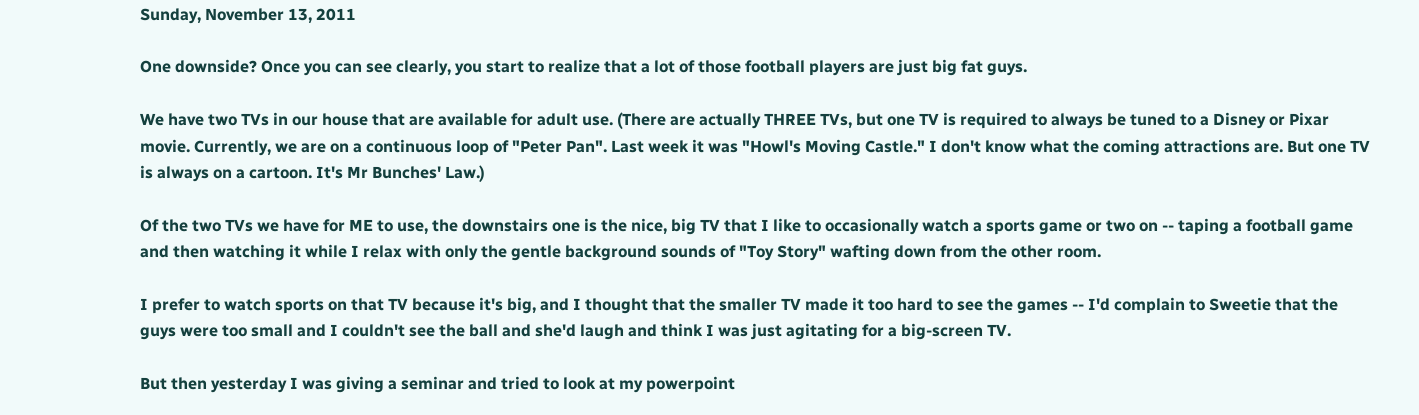Sunday, November 13, 2011

One downside? Once you can see clearly, you start to realize that a lot of those football players are just big fat guys.

We have two TVs in our house that are available for adult use. (There are actually THREE TVs, but one TV is required to always be tuned to a Disney or Pixar movie. Currently, we are on a continuous loop of "Peter Pan". Last week it was "Howl's Moving Castle." I don't know what the coming attractions are. But one TV is always on a cartoon. It's Mr Bunches' Law.)

Of the two TVs we have for ME to use, the downstairs one is the nice, big TV that I like to occasionally watch a sports game or two on -- taping a football game and then watching it while I relax with only the gentle background sounds of "Toy Story" wafting down from the other room.

I prefer to watch sports on that TV because it's big, and I thought that the smaller TV made it too hard to see the games -- I'd complain to Sweetie that the guys were too small and I couldn't see the ball and she'd laugh and think I was just agitating for a big-screen TV.

But then yesterday I was giving a seminar and tried to look at my powerpoint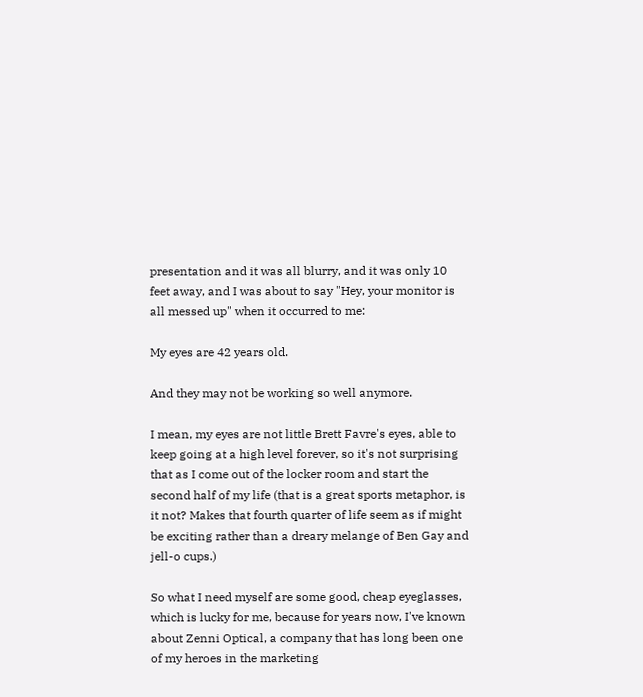presentation and it was all blurry, and it was only 10 feet away, and I was about to say "Hey, your monitor is all messed up" when it occurred to me:

My eyes are 42 years old.

And they may not be working so well anymore.

I mean, my eyes are not little Brett Favre's eyes, able to keep going at a high level forever, so it's not surprising that as I come out of the locker room and start the second half of my life (that is a great sports metaphor, is it not? Makes that fourth quarter of life seem as if might be exciting rather than a dreary melange of Ben Gay and jell-o cups.)

So what I need myself are some good, cheap eyeglasses, which is lucky for me, because for years now, I've known about Zenni Optical, a company that has long been one of my heroes in the marketing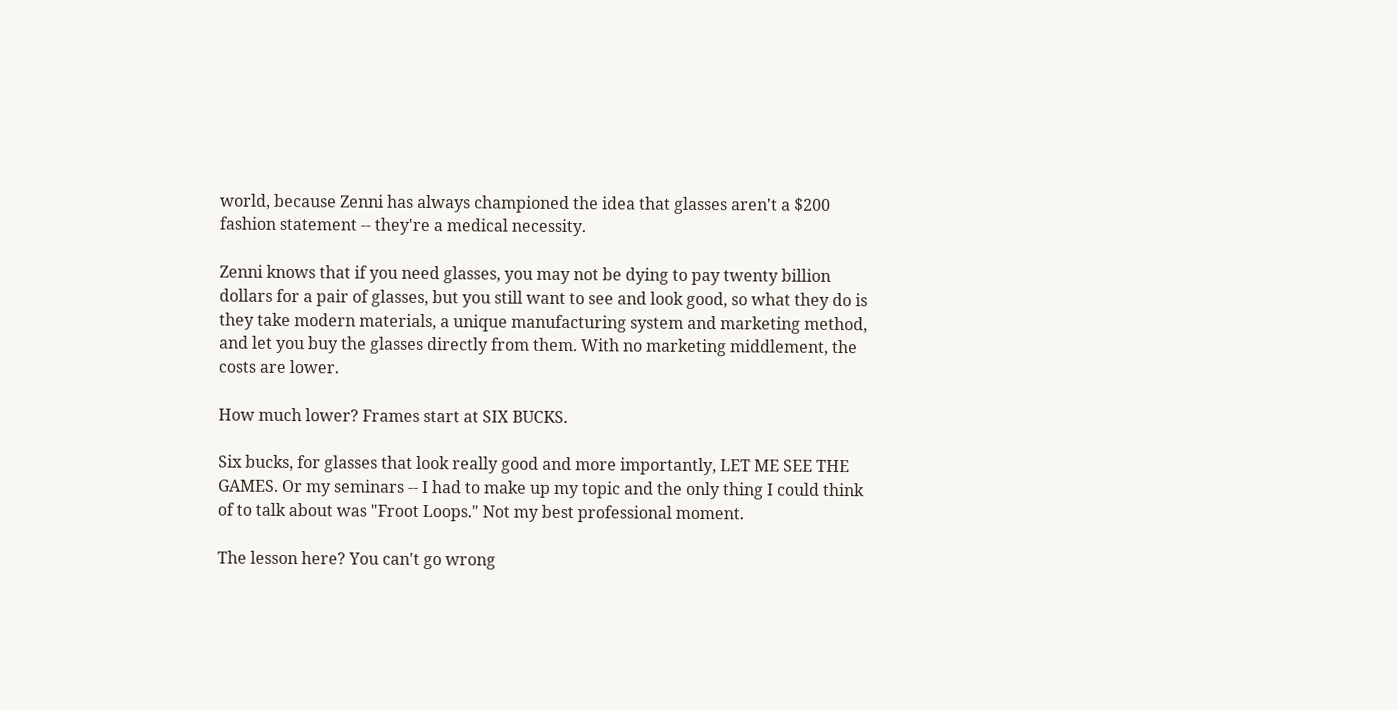world, because Zenni has always championed the idea that glasses aren't a $200 fashion statement -- they're a medical necessity.

Zenni knows that if you need glasses, you may not be dying to pay twenty billion dollars for a pair of glasses, but you still want to see and look good, so what they do is they take modern materials, a unique manufacturing system and marketing method, and let you buy the glasses directly from them. With no marketing middlement, the costs are lower.

How much lower? Frames start at SIX BUCKS.

Six bucks, for glasses that look really good and more importantly, LET ME SEE THE GAMES. Or my seminars -- I had to make up my topic and the only thing I could think of to talk about was "Froot Loops." Not my best professional moment.

The lesson here? You can't go wrong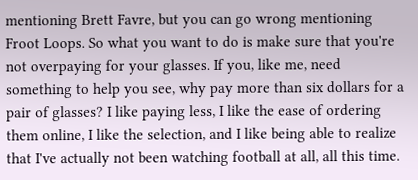mentioning Brett Favre, but you can go wrong mentioning Froot Loops. So what you want to do is make sure that you're not overpaying for your glasses. If you, like me, need something to help you see, why pay more than six dollars for a pair of glasses? I like paying less, I like the ease of ordering them online, I like the selection, and I like being able to realize that I've actually not been watching football at all, all this time.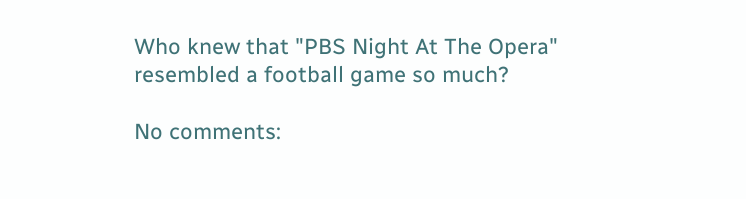Who knew that "PBS Night At The Opera" resembled a football game so much?

No comments: